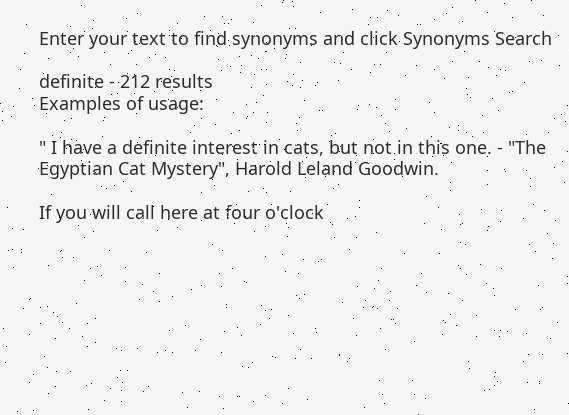Enter your text to find synonyms and click Synonyms Search

definite - 212 results
Examples of usage:

" I have a definite interest in cats, but not in this one. - "The Egyptian Cat Mystery", Harold Leland Goodwin.

If you will call here at four o'clock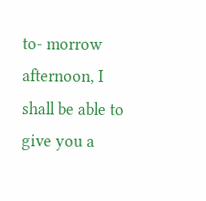to- morrow afternoon, I shall be able to give you a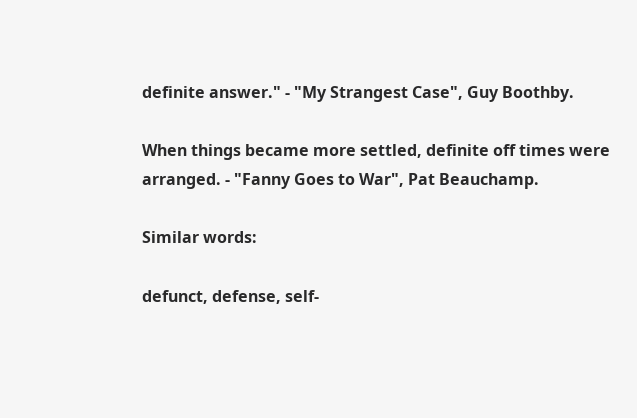definite answer." - "My Strangest Case", Guy Boothby.

When things became more settled, definite off times were arranged. - "Fanny Goes to War", Pat Beauchamp.

Similar words:

defunct, defense, self-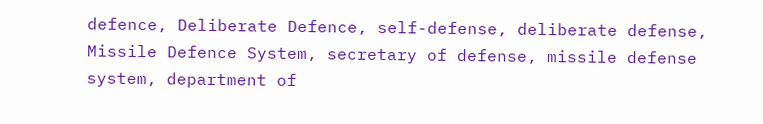defence, Deliberate Defence, self-defense, deliberate defense, Missile Defence System, secretary of defense, missile defense system, department of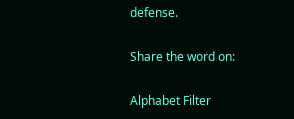defense.

Share the word on:

Alphabet Filter